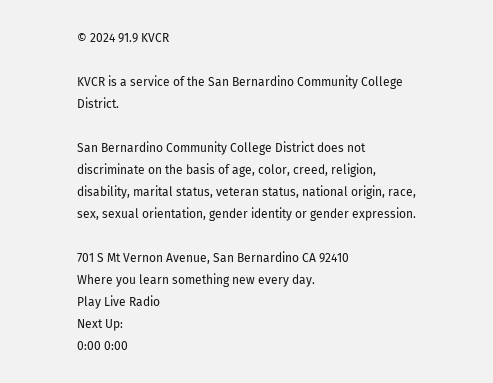© 2024 91.9 KVCR

KVCR is a service of the San Bernardino Community College District.

San Bernardino Community College District does not discriminate on the basis of age, color, creed, religion, disability, marital status, veteran status, national origin, race, sex, sexual orientation, gender identity or gender expression.

701 S Mt Vernon Avenue, San Bernardino CA 92410
Where you learn something new every day.
Play Live Radio
Next Up:
0:00 0:00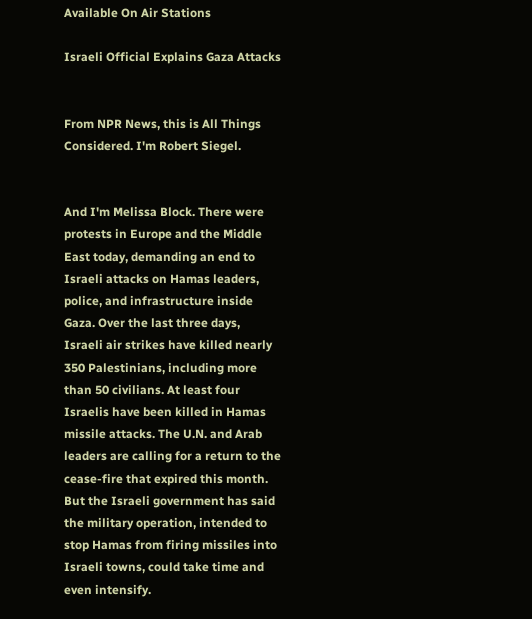Available On Air Stations

Israeli Official Explains Gaza Attacks


From NPR News, this is All Things Considered. I'm Robert Siegel.


And I'm Melissa Block. There were protests in Europe and the Middle East today, demanding an end to Israeli attacks on Hamas leaders, police, and infrastructure inside Gaza. Over the last three days, Israeli air strikes have killed nearly 350 Palestinians, including more than 50 civilians. At least four Israelis have been killed in Hamas missile attacks. The U.N. and Arab leaders are calling for a return to the cease-fire that expired this month. But the Israeli government has said the military operation, intended to stop Hamas from firing missiles into Israeli towns, could take time and even intensify.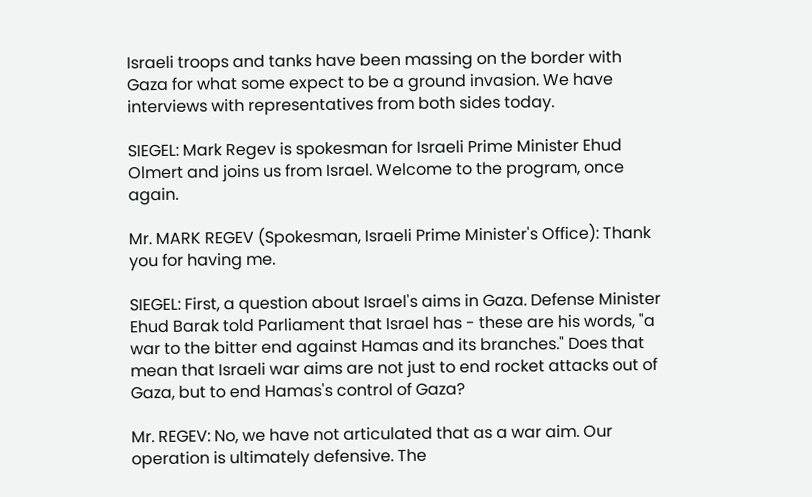Israeli troops and tanks have been massing on the border with Gaza for what some expect to be a ground invasion. We have interviews with representatives from both sides today.

SIEGEL: Mark Regev is spokesman for Israeli Prime Minister Ehud Olmert and joins us from Israel. Welcome to the program, once again.

Mr. MARK REGEV (Spokesman, Israeli Prime Minister's Office): Thank you for having me.

SIEGEL: First, a question about Israel's aims in Gaza. Defense Minister Ehud Barak told Parliament that Israel has - these are his words, "a war to the bitter end against Hamas and its branches." Does that mean that Israeli war aims are not just to end rocket attacks out of Gaza, but to end Hamas's control of Gaza?

Mr. REGEV: No, we have not articulated that as a war aim. Our operation is ultimately defensive. The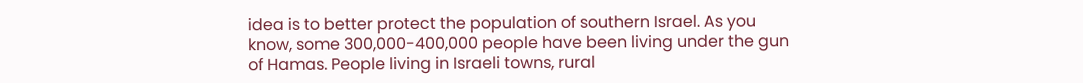idea is to better protect the population of southern Israel. As you know, some 300,000-400,000 people have been living under the gun of Hamas. People living in Israeli towns, rural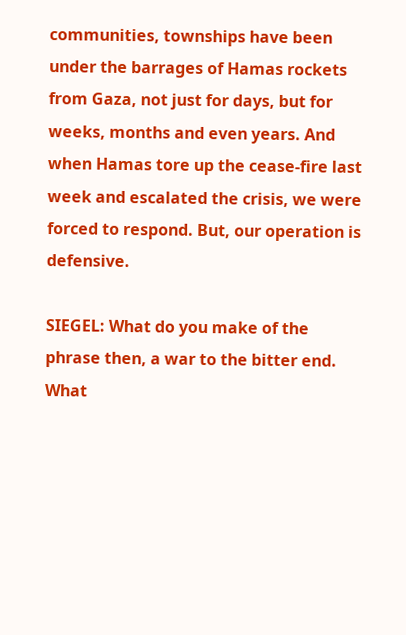communities, townships have been under the barrages of Hamas rockets from Gaza, not just for days, but for weeks, months and even years. And when Hamas tore up the cease-fire last week and escalated the crisis, we were forced to respond. But, our operation is defensive.

SIEGEL: What do you make of the phrase then, a war to the bitter end. What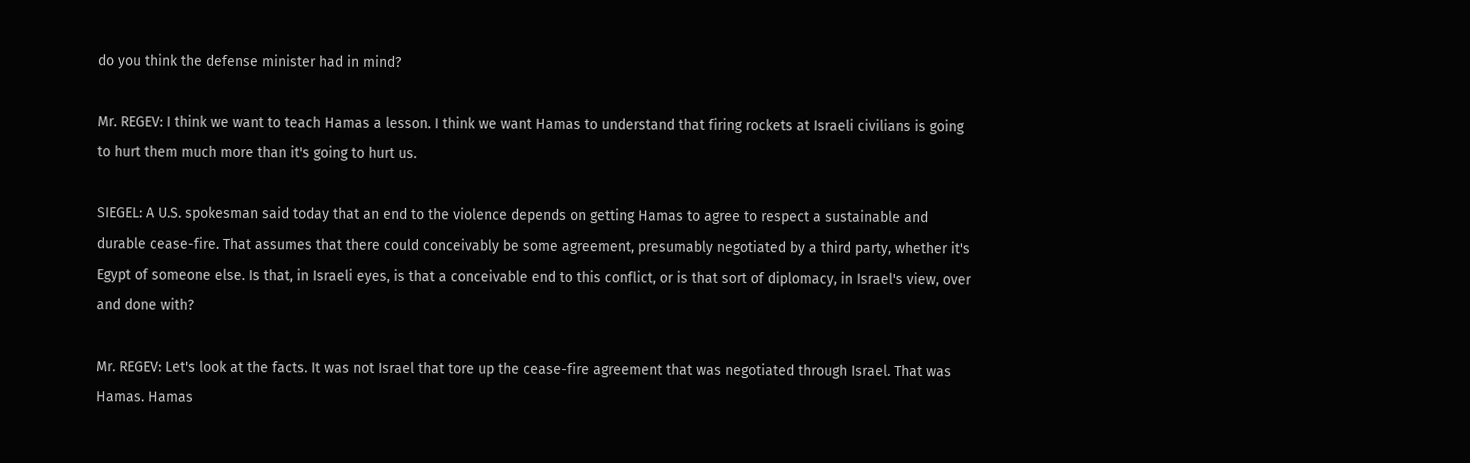do you think the defense minister had in mind?

Mr. REGEV: I think we want to teach Hamas a lesson. I think we want Hamas to understand that firing rockets at Israeli civilians is going to hurt them much more than it's going to hurt us.

SIEGEL: A U.S. spokesman said today that an end to the violence depends on getting Hamas to agree to respect a sustainable and durable cease-fire. That assumes that there could conceivably be some agreement, presumably negotiated by a third party, whether it's Egypt of someone else. Is that, in Israeli eyes, is that a conceivable end to this conflict, or is that sort of diplomacy, in Israel's view, over and done with?

Mr. REGEV: Let's look at the facts. It was not Israel that tore up the cease-fire agreement that was negotiated through Israel. That was Hamas. Hamas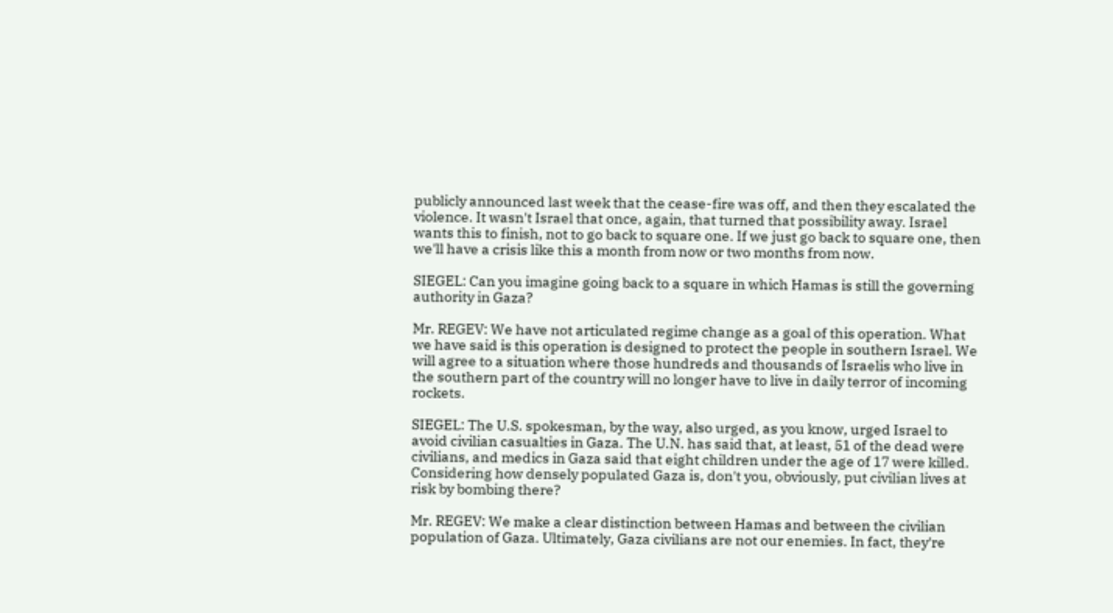publicly announced last week that the cease-fire was off, and then they escalated the violence. It wasn't Israel that once, again, that turned that possibility away. Israel wants this to finish, not to go back to square one. If we just go back to square one, then we'll have a crisis like this a month from now or two months from now.

SIEGEL: Can you imagine going back to a square in which Hamas is still the governing authority in Gaza?

Mr. REGEV: We have not articulated regime change as a goal of this operation. What we have said is this operation is designed to protect the people in southern Israel. We will agree to a situation where those hundreds and thousands of Israelis who live in the southern part of the country will no longer have to live in daily terror of incoming rockets.

SIEGEL: The U.S. spokesman, by the way, also urged, as you know, urged Israel to avoid civilian casualties in Gaza. The U.N. has said that, at least, 51 of the dead were civilians, and medics in Gaza said that eight children under the age of 17 were killed. Considering how densely populated Gaza is, don't you, obviously, put civilian lives at risk by bombing there?

Mr. REGEV: We make a clear distinction between Hamas and between the civilian population of Gaza. Ultimately, Gaza civilians are not our enemies. In fact, they're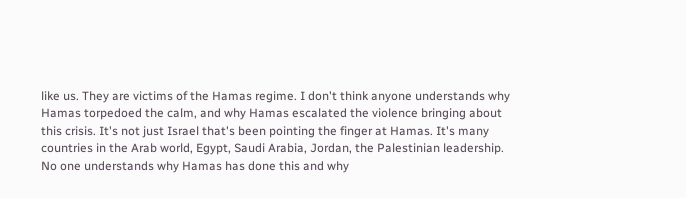like us. They are victims of the Hamas regime. I don't think anyone understands why Hamas torpedoed the calm, and why Hamas escalated the violence bringing about this crisis. It's not just Israel that's been pointing the finger at Hamas. It's many countries in the Arab world, Egypt, Saudi Arabia, Jordan, the Palestinian leadership. No one understands why Hamas has done this and why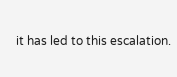it has led to this escalation.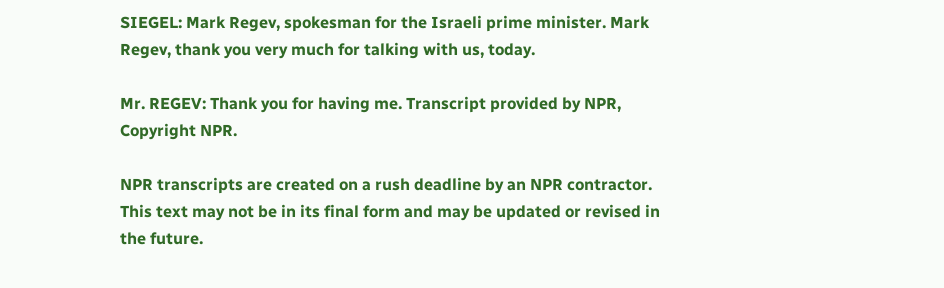SIEGEL: Mark Regev, spokesman for the Israeli prime minister. Mark Regev, thank you very much for talking with us, today.

Mr. REGEV: Thank you for having me. Transcript provided by NPR, Copyright NPR.

NPR transcripts are created on a rush deadline by an NPR contractor. This text may not be in its final form and may be updated or revised in the future.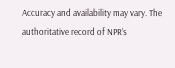Accuracy and availability may vary. The authoritative record of NPR’s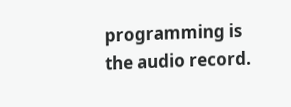programming is the audio record.